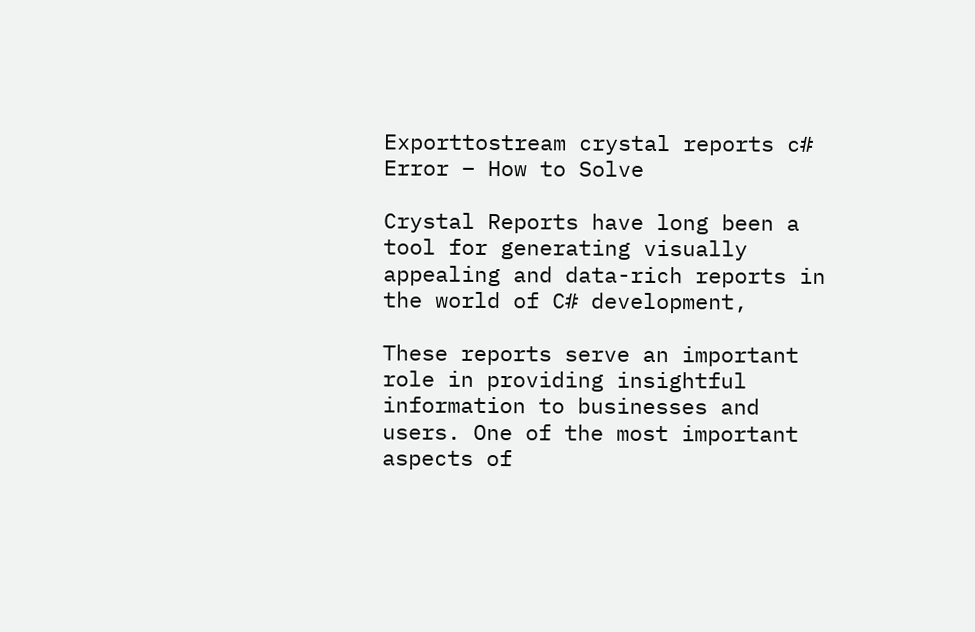Exporttostream crystal reports c# Error – How to Solve

Crystal Reports have long been a tool for generating visually appealing and data-rich reports in the world of C# development,

These reports serve an important role in providing insightful information to businesses and users. One of the most important aspects of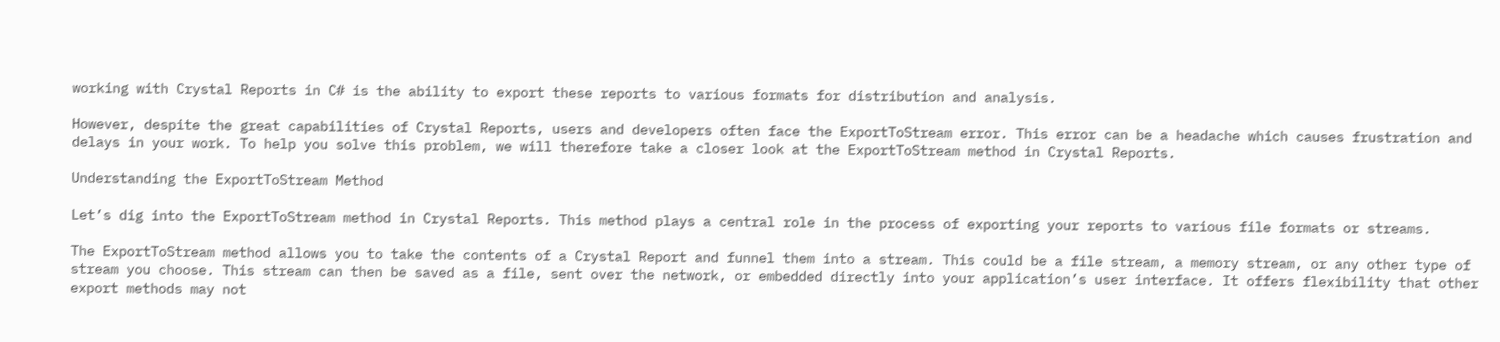working with Crystal Reports in C# is the ability to export these reports to various formats for distribution and analysis.

However, despite the great capabilities of Crystal Reports, users and developers often face the ExportToStream error. This error can be a headache which causes frustration and delays in your work. To help you solve this problem, we will therefore take a closer look at the ExportToStream method in Crystal Reports.

Understanding the ExportToStream Method

Let’s dig into the ExportToStream method in Crystal Reports. This method plays a central role in the process of exporting your reports to various file formats or streams.

The ExportToStream method allows you to take the contents of a Crystal Report and funnel them into a stream. This could be a file stream, a memory stream, or any other type of stream you choose. This stream can then be saved as a file, sent over the network, or embedded directly into your application’s user interface. It offers flexibility that other export methods may not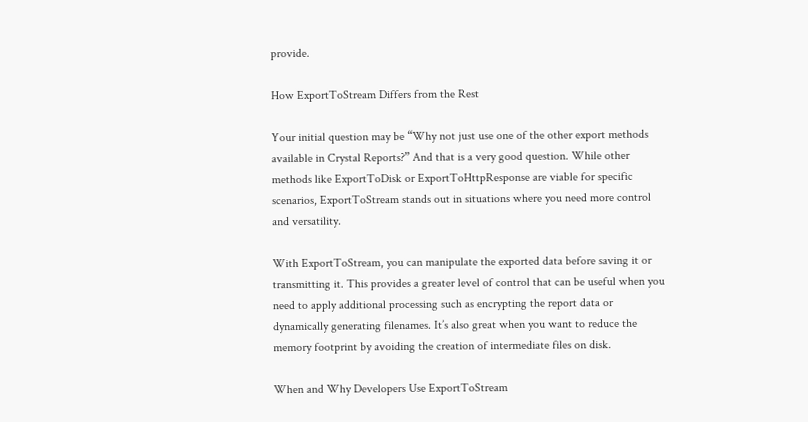provide.

How ExportToStream Differs from the Rest

Your initial question may be “Why not just use one of the other export methods available in Crystal Reports?” And that is a very good question. While other methods like ExportToDisk or ExportToHttpResponse are viable for specific scenarios, ExportToStream stands out in situations where you need more control and versatility.

With ExportToStream, you can manipulate the exported data before saving it or transmitting it. This provides a greater level of control that can be useful when you need to apply additional processing such as encrypting the report data or dynamically generating filenames. It’s also great when you want to reduce the memory footprint by avoiding the creation of intermediate files on disk.

When and Why Developers Use ExportToStream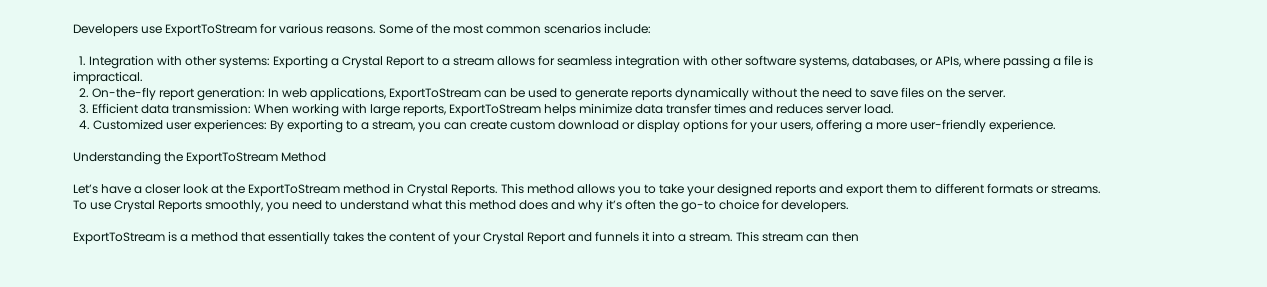Developers use ExportToStream for various reasons. Some of the most common scenarios include:

  1. Integration with other systems: Exporting a Crystal Report to a stream allows for seamless integration with other software systems, databases, or APIs, where passing a file is impractical.
  2. On-the-fly report generation: In web applications, ExportToStream can be used to generate reports dynamically without the need to save files on the server.
  3. Efficient data transmission: When working with large reports, ExportToStream helps minimize data transfer times and reduces server load.
  4. Customized user experiences: By exporting to a stream, you can create custom download or display options for your users, offering a more user-friendly experience.

Understanding the ExportToStream Method

Let’s have a closer look at the ExportToStream method in Crystal Reports. This method allows you to take your designed reports and export them to different formats or streams. To use Crystal Reports smoothly, you need to understand what this method does and why it’s often the go-to choice for developers.

ExportToStream is a method that essentially takes the content of your Crystal Report and funnels it into a stream. This stream can then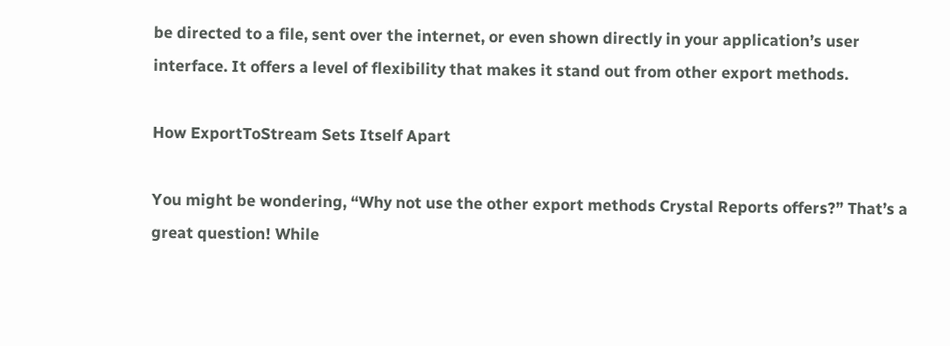be directed to a file, sent over the internet, or even shown directly in your application’s user interface. It offers a level of flexibility that makes it stand out from other export methods.

How ExportToStream Sets Itself Apart

You might be wondering, “Why not use the other export methods Crystal Reports offers?” That’s a great question! While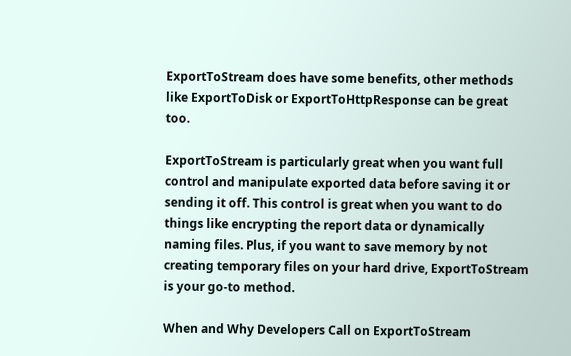ExportToStream does have some benefits, other methods like ExportToDisk or ExportToHttpResponse can be great too.

ExportToStream is particularly great when you want full control and manipulate exported data before saving it or sending it off. This control is great when you want to do things like encrypting the report data or dynamically naming files. Plus, if you want to save memory by not creating temporary files on your hard drive, ExportToStream is your go-to method.

When and Why Developers Call on ExportToStream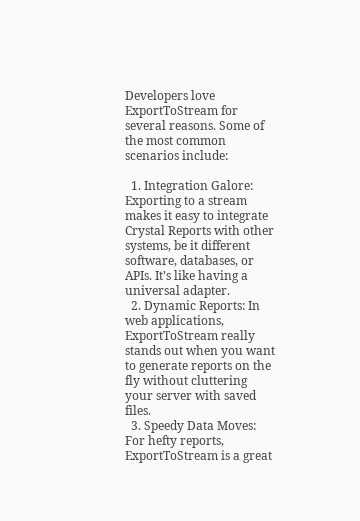Developers love ExportToStream for several reasons. Some of the most common scenarios include:

  1. Integration Galore: Exporting to a stream makes it easy to integrate Crystal Reports with other systems, be it different software, databases, or APIs. It’s like having a universal adapter.
  2. Dynamic Reports: In web applications, ExportToStream really stands out when you want to generate reports on the fly without cluttering your server with saved files.
  3. Speedy Data Moves: For hefty reports, ExportToStream is a great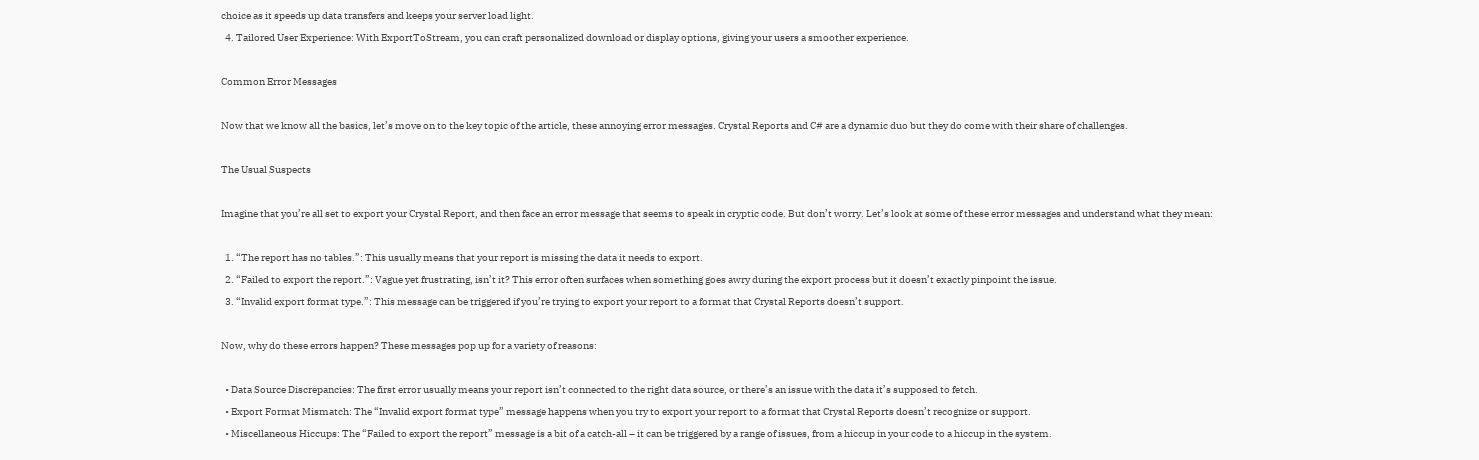choice as it speeds up data transfers and keeps your server load light.
  4. Tailored User Experience: With ExportToStream, you can craft personalized download or display options, giving your users a smoother experience.

Common Error Messages

Now that we know all the basics, let’s move on to the key topic of the article, these annoying error messages. Crystal Reports and C# are a dynamic duo but they do come with their share of challenges.

The Usual Suspects

Imagine that you’re all set to export your Crystal Report, and then face an error message that seems to speak in cryptic code. But don’t worry. Let’s look at some of these error messages and understand what they mean:

  1. “The report has no tables.”: This usually means that your report is missing the data it needs to export.
  2. “Failed to export the report.”: Vague yet frustrating, isn’t it? This error often surfaces when something goes awry during the export process but it doesn’t exactly pinpoint the issue.
  3. “Invalid export format type.”: This message can be triggered if you’re trying to export your report to a format that Crystal Reports doesn’t support.

Now, why do these errors happen? These messages pop up for a variety of reasons:

  • Data Source Discrepancies: The first error usually means your report isn’t connected to the right data source, or there’s an issue with the data it’s supposed to fetch.
  • Export Format Mismatch: The “Invalid export format type” message happens when you try to export your report to a format that Crystal Reports doesn’t recognize or support.
  • Miscellaneous Hiccups: The “Failed to export the report” message is a bit of a catch-all – it can be triggered by a range of issues, from a hiccup in your code to a hiccup in the system.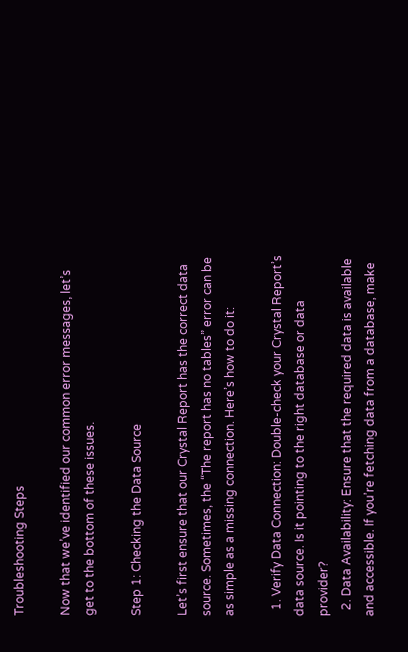Troubleshooting Steps

Now that we’ve identified our common error messages, let’s get to the bottom of these issues.

Step 1: Checking the Data Source

Let’s first ensure that our Crystal Report has the correct data source. Sometimes, the “The report has no tables” error can be as simple as a missing connection. Here’s how to do it:

  1. Verify Data Connection: Double-check your Crystal Report’s data source. Is it pointing to the right database or data provider?
  2. Data Availability: Ensure that the required data is available and accessible. If you’re fetching data from a database, make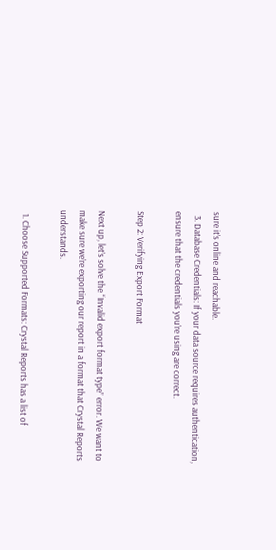sure it’s online and reachable.
  3. Database Credentials: If your data source requires authentication, ensure that the credentials you’re using are correct.

Step 2: Verifying Export Format

Next up, let’s solve the “Invalid export format type” error. We want to make sure we’re exporting our report in a format that Crystal Reports understands.

  1. Choose Supported Formats: Crystal Reports has a list of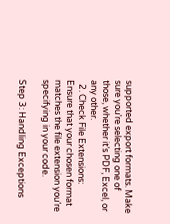supported export formats. Make sure you’re selecting one of those, whether it’s PDF, Excel, or any other.
  2. Check File Extensions: Ensure that your chosen format matches the file extension you’re specifying in your code.

Step 3: Handling Exceptions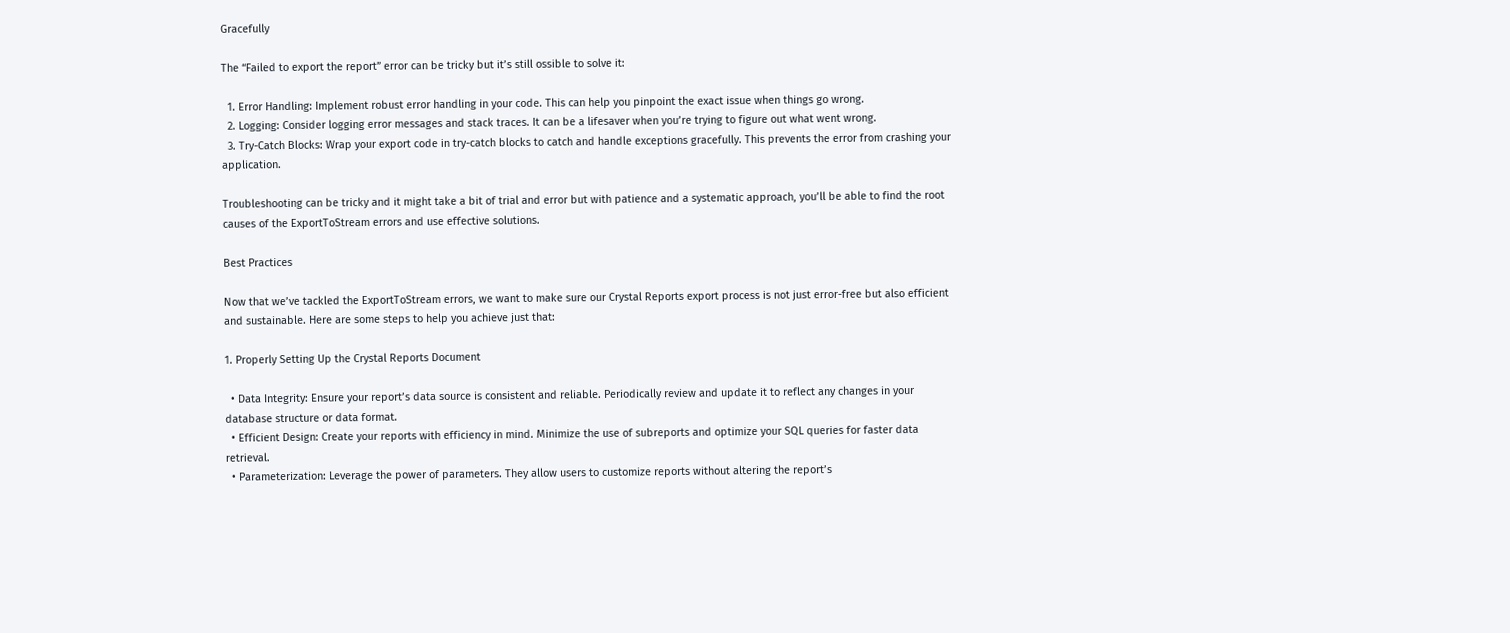Gracefully

The “Failed to export the report” error can be tricky but it’s still ossible to solve it:

  1. Error Handling: Implement robust error handling in your code. This can help you pinpoint the exact issue when things go wrong.
  2. Logging: Consider logging error messages and stack traces. It can be a lifesaver when you’re trying to figure out what went wrong.
  3. Try-Catch Blocks: Wrap your export code in try-catch blocks to catch and handle exceptions gracefully. This prevents the error from crashing your application.

Troubleshooting can be tricky and it might take a bit of trial and error but with patience and a systematic approach, you’ll be able to find the root causes of the ExportToStream errors and use effective solutions.

Best Practices

Now that we’ve tackled the ExportToStream errors, we want to make sure our Crystal Reports export process is not just error-free but also efficient and sustainable. Here are some steps to help you achieve just that:

1. Properly Setting Up the Crystal Reports Document

  • Data Integrity: Ensure your report’s data source is consistent and reliable. Periodically review and update it to reflect any changes in your database structure or data format.
  • Efficient Design: Create your reports with efficiency in mind. Minimize the use of subreports and optimize your SQL queries for faster data retrieval.
  • Parameterization: Leverage the power of parameters. They allow users to customize reports without altering the report’s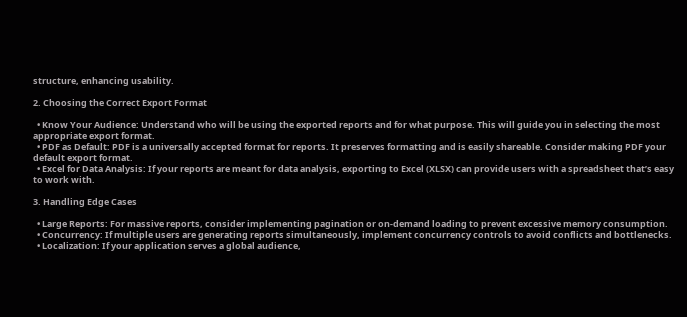structure, enhancing usability.

2. Choosing the Correct Export Format

  • Know Your Audience: Understand who will be using the exported reports and for what purpose. This will guide you in selecting the most appropriate export format.
  • PDF as Default: PDF is a universally accepted format for reports. It preserves formatting and is easily shareable. Consider making PDF your default export format.
  • Excel for Data Analysis: If your reports are meant for data analysis, exporting to Excel (XLSX) can provide users with a spreadsheet that’s easy to work with.

3. Handling Edge Cases

  • Large Reports: For massive reports, consider implementing pagination or on-demand loading to prevent excessive memory consumption.
  • Concurrency: If multiple users are generating reports simultaneously, implement concurrency controls to avoid conflicts and bottlenecks.
  • Localization: If your application serves a global audience,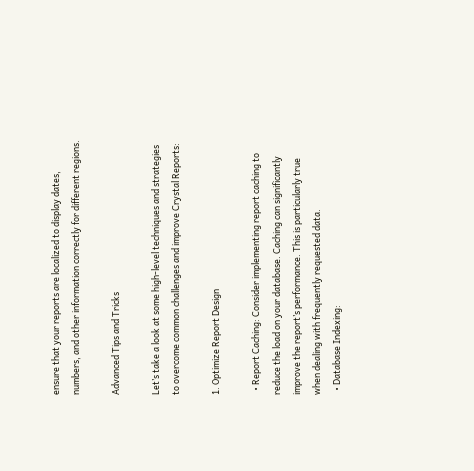ensure that your reports are localized to display dates, numbers, and other information correctly for different regions.

Advanced Tips and Tricks

Let’s take a look at some high-level techniques and strategies to overcome common challenges and improve Crystal Reports:

1. Optimize Report Design

  • Report Caching: Consider implementing report caching to reduce the load on your database. Caching can significantly improve the report’s performance. This is particularly true when dealing with frequently requested data.
  • Database Indexing: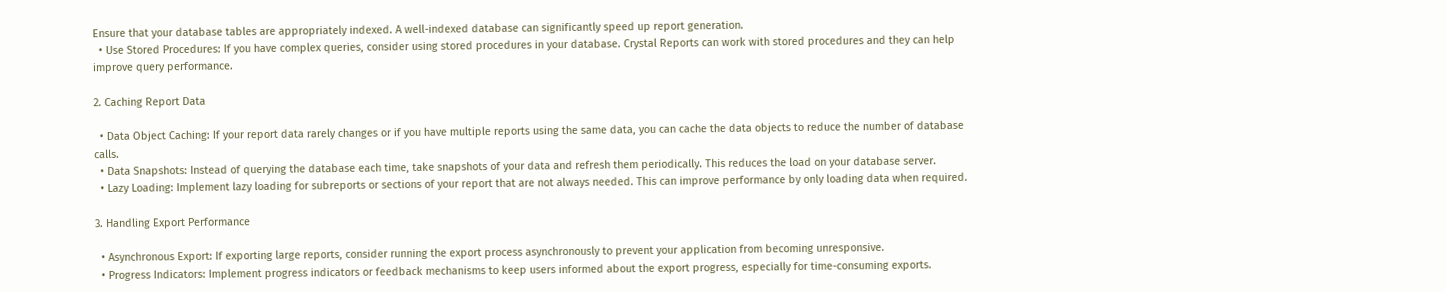Ensure that your database tables are appropriately indexed. A well-indexed database can significantly speed up report generation.
  • Use Stored Procedures: If you have complex queries, consider using stored procedures in your database. Crystal Reports can work with stored procedures and they can help improve query performance.

2. Caching Report Data

  • Data Object Caching: If your report data rarely changes or if you have multiple reports using the same data, you can cache the data objects to reduce the number of database calls.
  • Data Snapshots: Instead of querying the database each time, take snapshots of your data and refresh them periodically. This reduces the load on your database server.
  • Lazy Loading: Implement lazy loading for subreports or sections of your report that are not always needed. This can improve performance by only loading data when required.

3. Handling Export Performance

  • Asynchronous Export: If exporting large reports, consider running the export process asynchronously to prevent your application from becoming unresponsive.
  • Progress Indicators: Implement progress indicators or feedback mechanisms to keep users informed about the export progress, especially for time-consuming exports.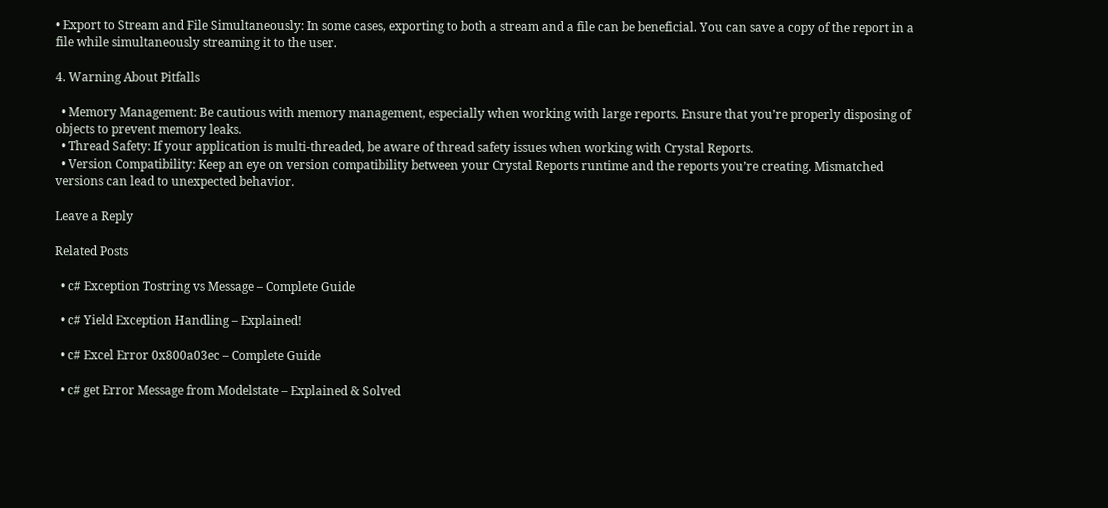• Export to Stream and File Simultaneously: In some cases, exporting to both a stream and a file can be beneficial. You can save a copy of the report in a file while simultaneously streaming it to the user.

4. Warning About Pitfalls

  • Memory Management: Be cautious with memory management, especially when working with large reports. Ensure that you’re properly disposing of objects to prevent memory leaks.
  • Thread Safety: If your application is multi-threaded, be aware of thread safety issues when working with Crystal Reports.
  • Version Compatibility: Keep an eye on version compatibility between your Crystal Reports runtime and the reports you’re creating. Mismatched versions can lead to unexpected behavior.

Leave a Reply

Related Posts

  • c# Exception Tostring vs Message – Complete Guide

  • c# Yield Exception Handling – Explained!

  • c# Excel Error 0x800a03ec – Complete Guide

  • c# get Error Message from Modelstate – Explained & Solved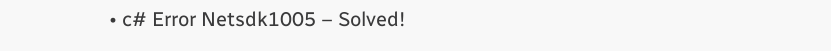• c# Error Netsdk1005 – Solved!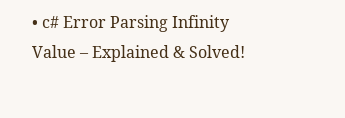• c# Error Parsing Infinity Value – Explained & Solved!